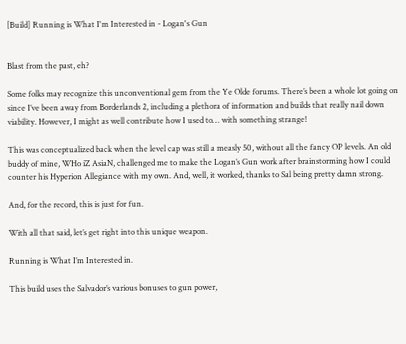[Build] Running is What I'm Interested in - Logan's Gun


Blast from the past, eh?

Some folks may recognize this unconventional gem from the Ye Olde forums. There’s been a whole lot going on since I’ve been away from Borderlands 2, including a plethora of information and builds that really nail down viability. However, I might as well contribute how I used to… with something strange!

This was conceptualized back when the level cap was still a measly 50, without all the fancy OP levels. An old buddy of mine, WHo iZ AsiaN, challenged me to make the Logan’s Gun work after brainstorming how I could counter his Hyperion Allegiance with my own. And, well, it worked, thanks to Sal being pretty damn strong.

And, for the record, this is just for fun.

With all that said, let’s get right into this unique weapon.

Running is What I’m Interested in.

This build uses the Salvador’s various bonuses to gun power,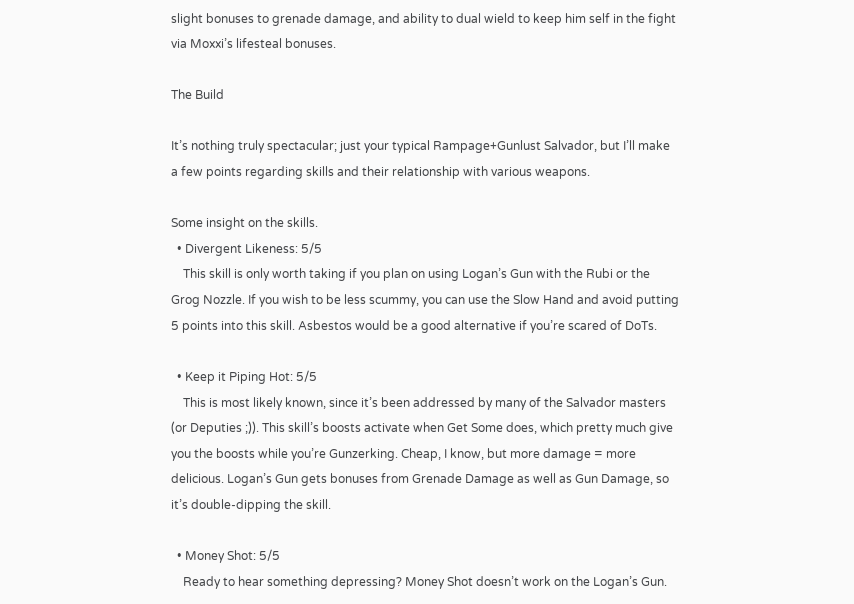slight bonuses to grenade damage, and ability to dual wield to keep him self in the fight via Moxxi’s lifesteal bonuses.

The Build

It’s nothing truly spectacular; just your typical Rampage+Gunlust Salvador, but I’ll make a few points regarding skills and their relationship with various weapons.

Some insight on the skills.
  • Divergent Likeness: 5/5
    This skill is only worth taking if you plan on using Logan’s Gun with the Rubi or the Grog Nozzle. If you wish to be less scummy, you can use the Slow Hand and avoid putting 5 points into this skill. Asbestos would be a good alternative if you’re scared of DoTs.

  • Keep it Piping Hot: 5/5
    This is most likely known, since it’s been addressed by many of the Salvador masters (or Deputies ;)). This skill’s boosts activate when Get Some does, which pretty much give you the boosts while you’re Gunzerking. Cheap, I know, but more damage = more delicious. Logan’s Gun gets bonuses from Grenade Damage as well as Gun Damage, so it’s double-dipping the skill.

  • Money Shot: 5/5
    Ready to hear something depressing? Money Shot doesn’t work on the Logan’s Gun.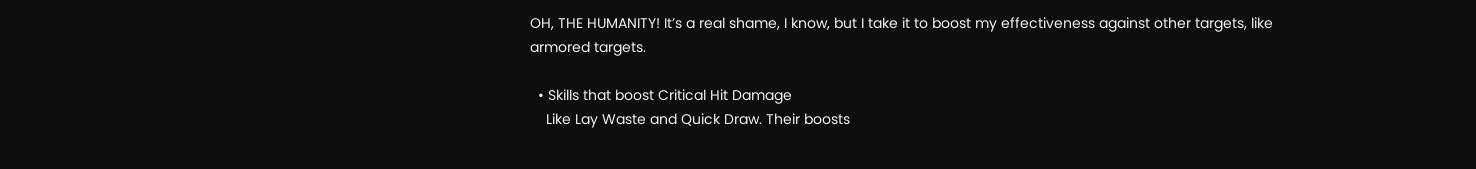OH, THE HUMANITY! It’s a real shame, I know, but I take it to boost my effectiveness against other targets, like armored targets.

  • Skills that boost Critical Hit Damage
    Like Lay Waste and Quick Draw. Their boosts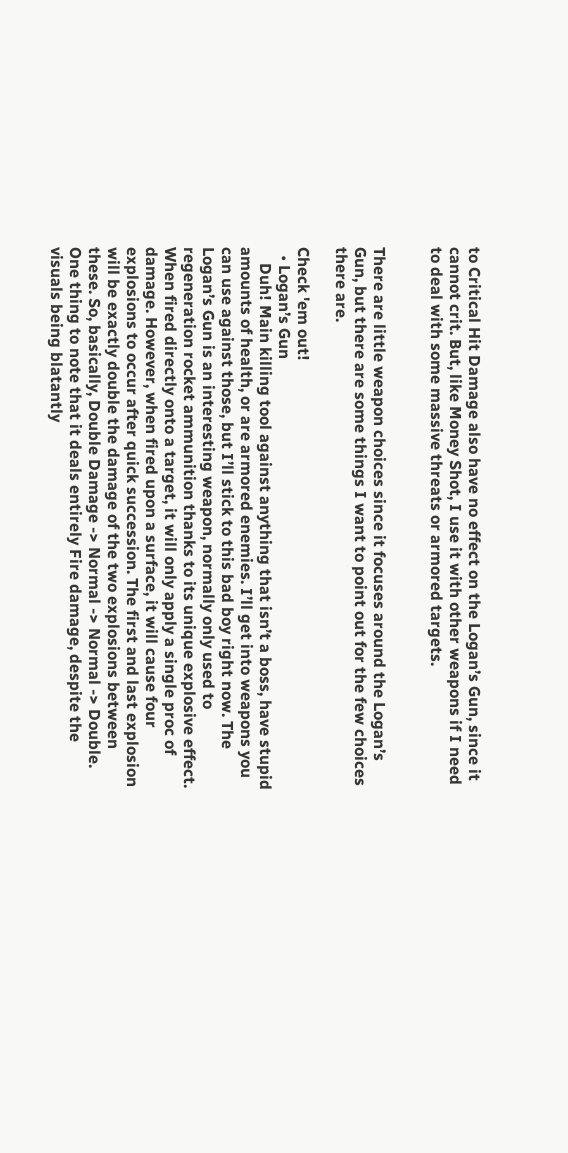to Critical Hit Damage also have no effect on the Logan’s Gun, since it cannot crit. But, like Money Shot, I use it with other weapons if I need to deal with some massive threats or armored targets.


There are little weapon choices since it focuses around the Logan’s Gun, but there are some things I want to point out for the few choices there are.

Check 'em out!
  • Logan’s Gun
    Duh! Main killing tool against anything that isn’t a boss, have stupid amounts of health, or are armored enemies. I’ll get into weapons you can use against those, but I’ll stick to this bad boy right now. The Logan’s Gun is an interesting weapon, normally only used to regeneration rocket ammunition thanks to its unique explosive effect. When fired directly onto a target, it will only apply a single proc of damage. However, when fired upon a surface, it will cause four explosions to occur after quick succession. The first and last explosion will be exactly double the damage of the two explosions between these. So, basically, Double Damage -> Normal -> Normal -> Double. One thing to note that it deals entirely Fire damage, despite the visuals being blatantly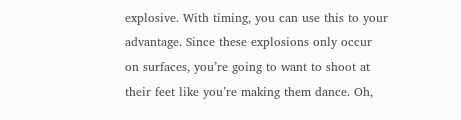explosive. With timing, you can use this to your advantage. Since these explosions only occur on surfaces, you’re going to want to shoot at their feet like you’re making them dance. Oh,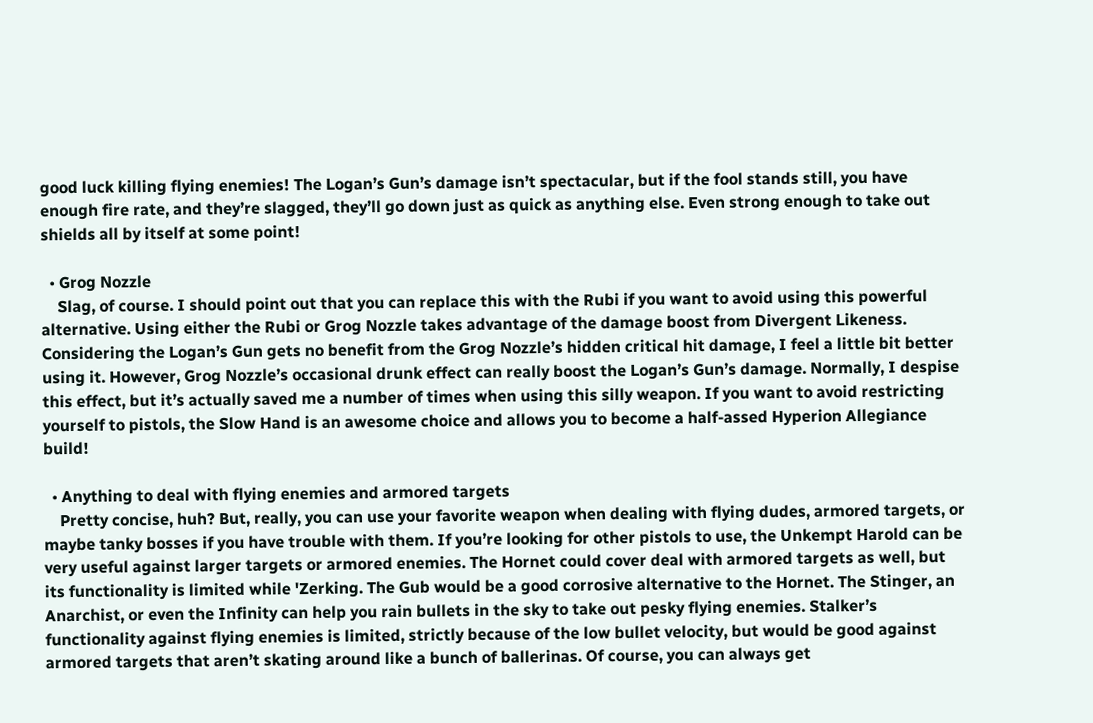good luck killing flying enemies! The Logan’s Gun’s damage isn’t spectacular, but if the fool stands still, you have enough fire rate, and they’re slagged, they’ll go down just as quick as anything else. Even strong enough to take out shields all by itself at some point!

  • Grog Nozzle
    Slag, of course. I should point out that you can replace this with the Rubi if you want to avoid using this powerful alternative. Using either the Rubi or Grog Nozzle takes advantage of the damage boost from Divergent Likeness. Considering the Logan’s Gun gets no benefit from the Grog Nozzle’s hidden critical hit damage, I feel a little bit better using it. However, Grog Nozzle’s occasional drunk effect can really boost the Logan’s Gun’s damage. Normally, I despise this effect, but it’s actually saved me a number of times when using this silly weapon. If you want to avoid restricting yourself to pistols, the Slow Hand is an awesome choice and allows you to become a half-assed Hyperion Allegiance build!

  • Anything to deal with flying enemies and armored targets
    Pretty concise, huh? But, really, you can use your favorite weapon when dealing with flying dudes, armored targets, or maybe tanky bosses if you have trouble with them. If you’re looking for other pistols to use, the Unkempt Harold can be very useful against larger targets or armored enemies. The Hornet could cover deal with armored targets as well, but its functionality is limited while 'Zerking. The Gub would be a good corrosive alternative to the Hornet. The Stinger, an Anarchist, or even the Infinity can help you rain bullets in the sky to take out pesky flying enemies. Stalker’s functionality against flying enemies is limited, strictly because of the low bullet velocity, but would be good against armored targets that aren’t skating around like a bunch of ballerinas. Of course, you can always get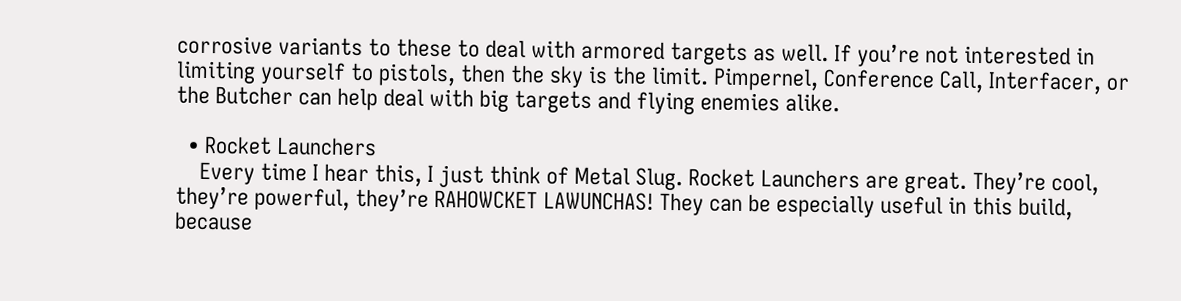corrosive variants to these to deal with armored targets as well. If you’re not interested in limiting yourself to pistols, then the sky is the limit. Pimpernel, Conference Call, Interfacer, or the Butcher can help deal with big targets and flying enemies alike.

  • Rocket Launchers
    Every time I hear this, I just think of Metal Slug. Rocket Launchers are great. They’re cool, they’re powerful, they’re RAHOWCKET LAWUNCHAS! They can be especially useful in this build, because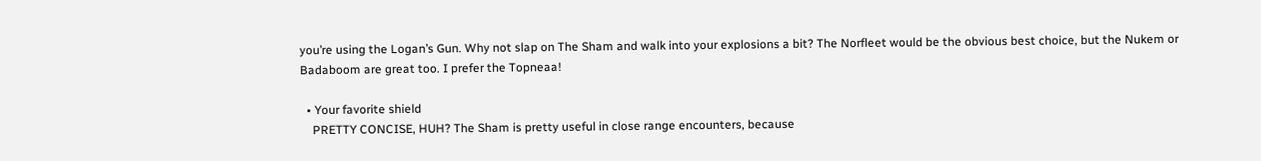you’re using the Logan’s Gun. Why not slap on The Sham and walk into your explosions a bit? The Norfleet would be the obvious best choice, but the Nukem or Badaboom are great too. I prefer the Topneaa!

  • Your favorite shield
    PRETTY CONCISE, HUH? The Sham is pretty useful in close range encounters, because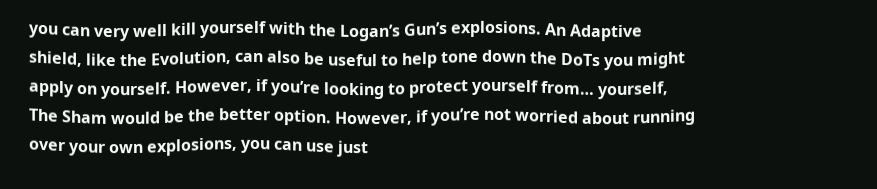you can very well kill yourself with the Logan’s Gun’s explosions. An Adaptive shield, like the Evolution, can also be useful to help tone down the DoTs you might apply on yourself. However, if you’re looking to protect yourself from… yourself, The Sham would be the better option. However, if you’re not worried about running over your own explosions, you can use just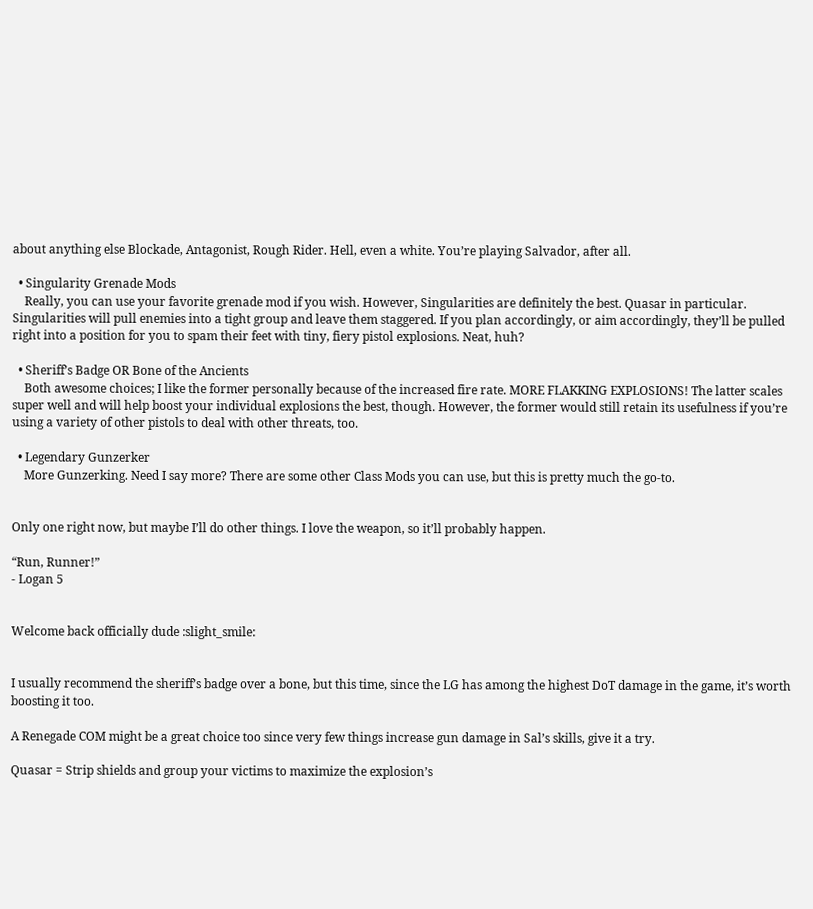about anything else Blockade, Antagonist, Rough Rider. Hell, even a white. You’re playing Salvador, after all.

  • Singularity Grenade Mods
    Really, you can use your favorite grenade mod if you wish. However, Singularities are definitely the best. Quasar in particular. Singularities will pull enemies into a tight group and leave them staggered. If you plan accordingly, or aim accordingly, they’ll be pulled right into a position for you to spam their feet with tiny, fiery pistol explosions. Neat, huh?

  • Sheriff’s Badge OR Bone of the Ancients
    Both awesome choices; I like the former personally because of the increased fire rate. MORE FLAKKING EXPLOSIONS! The latter scales super well and will help boost your individual explosions the best, though. However, the former would still retain its usefulness if you’re using a variety of other pistols to deal with other threats, too.

  • Legendary Gunzerker
    More Gunzerking. Need I say more? There are some other Class Mods you can use, but this is pretty much the go-to.


Only one right now, but maybe I’ll do other things. I love the weapon, so it’ll probably happen.

“Run, Runner!”
- Logan 5


Welcome back officially dude :slight_smile:


I usually recommend the sheriff’s badge over a bone, but this time, since the LG has among the highest DoT damage in the game, it’s worth boosting it too.

A Renegade COM might be a great choice too since very few things increase gun damage in Sal’s skills, give it a try.

Quasar = Strip shields and group your victims to maximize the explosion’s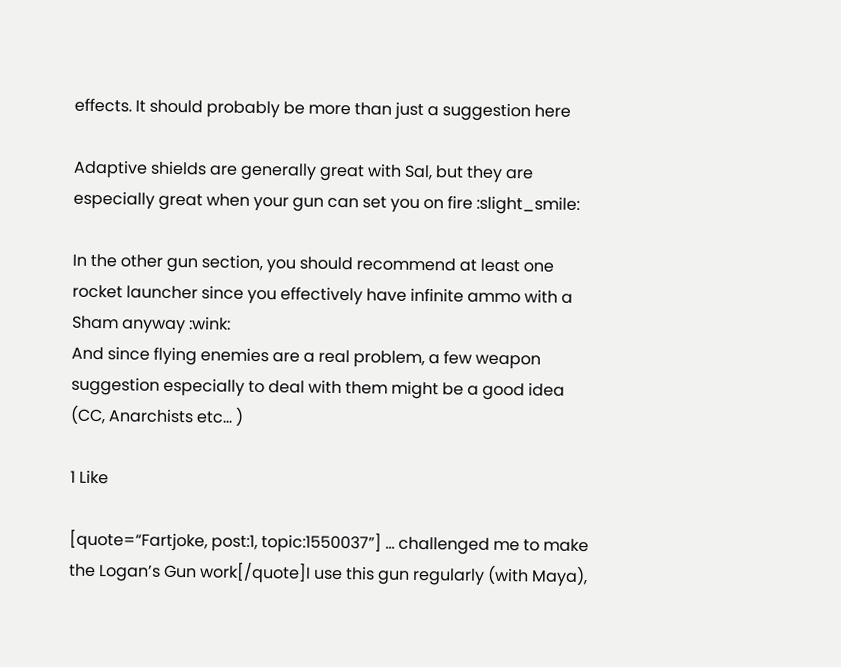effects. It should probably be more than just a suggestion here

Adaptive shields are generally great with Sal, but they are especially great when your gun can set you on fire :slight_smile:

In the other gun section, you should recommend at least one rocket launcher since you effectively have infinite ammo with a Sham anyway :wink:
And since flying enemies are a real problem, a few weapon suggestion especially to deal with them might be a good idea (CC, Anarchists etc… )

1 Like

[quote=“Fartjoke, post:1, topic:1550037”] … challenged me to make the Logan’s Gun work[/quote]I use this gun regularly (with Maya),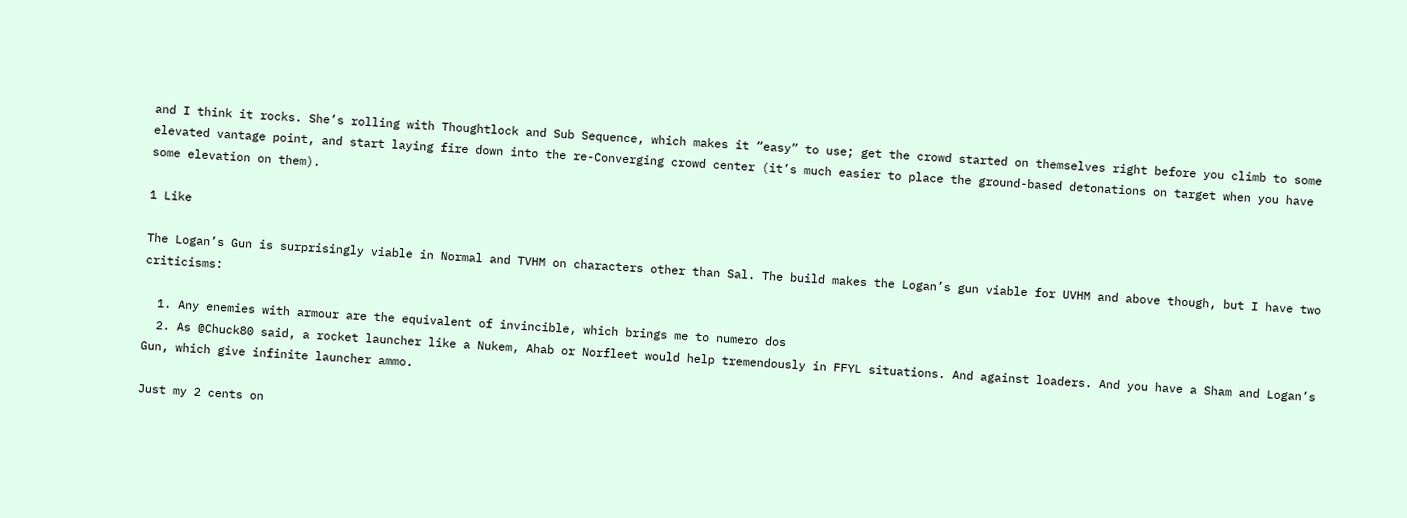and I think it rocks. She’s rolling with Thoughtlock and Sub Sequence, which makes it “easy” to use; get the crowd started on themselves right before you climb to some elevated vantage point, and start laying fire down into the re-Converging crowd center (it’s much easier to place the ground-based detonations on target when you have some elevation on them).

1 Like

The Logan’s Gun is surprisingly viable in Normal and TVHM on characters other than Sal. The build makes the Logan’s gun viable for UVHM and above though, but I have two criticisms:

  1. Any enemies with armour are the equivalent of invincible, which brings me to numero dos
  2. As @Chuck80 said, a rocket launcher like a Nukem, Ahab or Norfleet would help tremendously in FFYL situations. And against loaders. And you have a Sham and Logan’s Gun, which give infinite launcher ammo.

Just my 2 cents on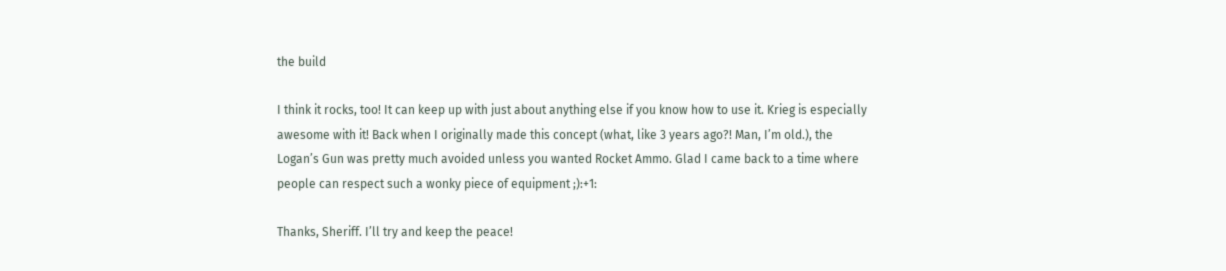the build

I think it rocks, too! It can keep up with just about anything else if you know how to use it. Krieg is especially awesome with it! Back when I originally made this concept (what, like 3 years ago?! Man, I’m old.), the Logan’s Gun was pretty much avoided unless you wanted Rocket Ammo. Glad I came back to a time where people can respect such a wonky piece of equipment ;):+1:

Thanks, Sheriff. I’ll try and keep the peace!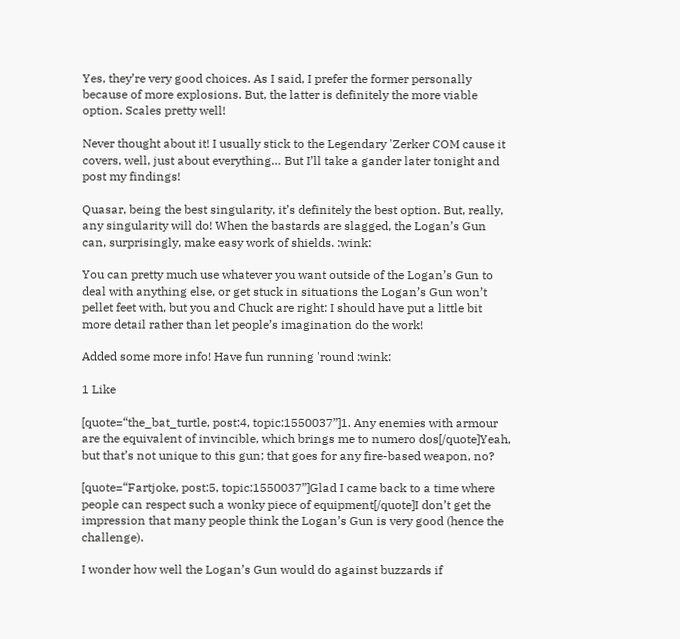Yes, they’re very good choices. As I said, I prefer the former personally because of more explosions. But, the latter is definitely the more viable option. Scales pretty well!

Never thought about it! I usually stick to the Legendary 'Zerker COM cause it covers, well, just about everything… But I’ll take a gander later tonight and post my findings!

Quasar, being the best singularity, it’s definitely the best option. But, really, any singularity will do! When the bastards are slagged, the Logan’s Gun can, surprisingly, make easy work of shields. :wink:

You can pretty much use whatever you want outside of the Logan’s Gun to deal with anything else, or get stuck in situations the Logan’s Gun won’t pellet feet with, but you and Chuck are right: I should have put a little bit more detail rather than let people’s imagination do the work!

Added some more info! Have fun running 'round :wink:

1 Like

[quote=“the_bat_turtle, post:4, topic:1550037”]1. Any enemies with armour are the equivalent of invincible, which brings me to numero dos[/quote]Yeah, but that’s not unique to this gun; that goes for any fire-based weapon, no?

[quote=“Fartjoke, post:5, topic:1550037”]Glad I came back to a time where people can respect such a wonky piece of equipment[/quote]I don’t get the impression that many people think the Logan’s Gun is very good (hence the challenge).

I wonder how well the Logan’s Gun would do against buzzards if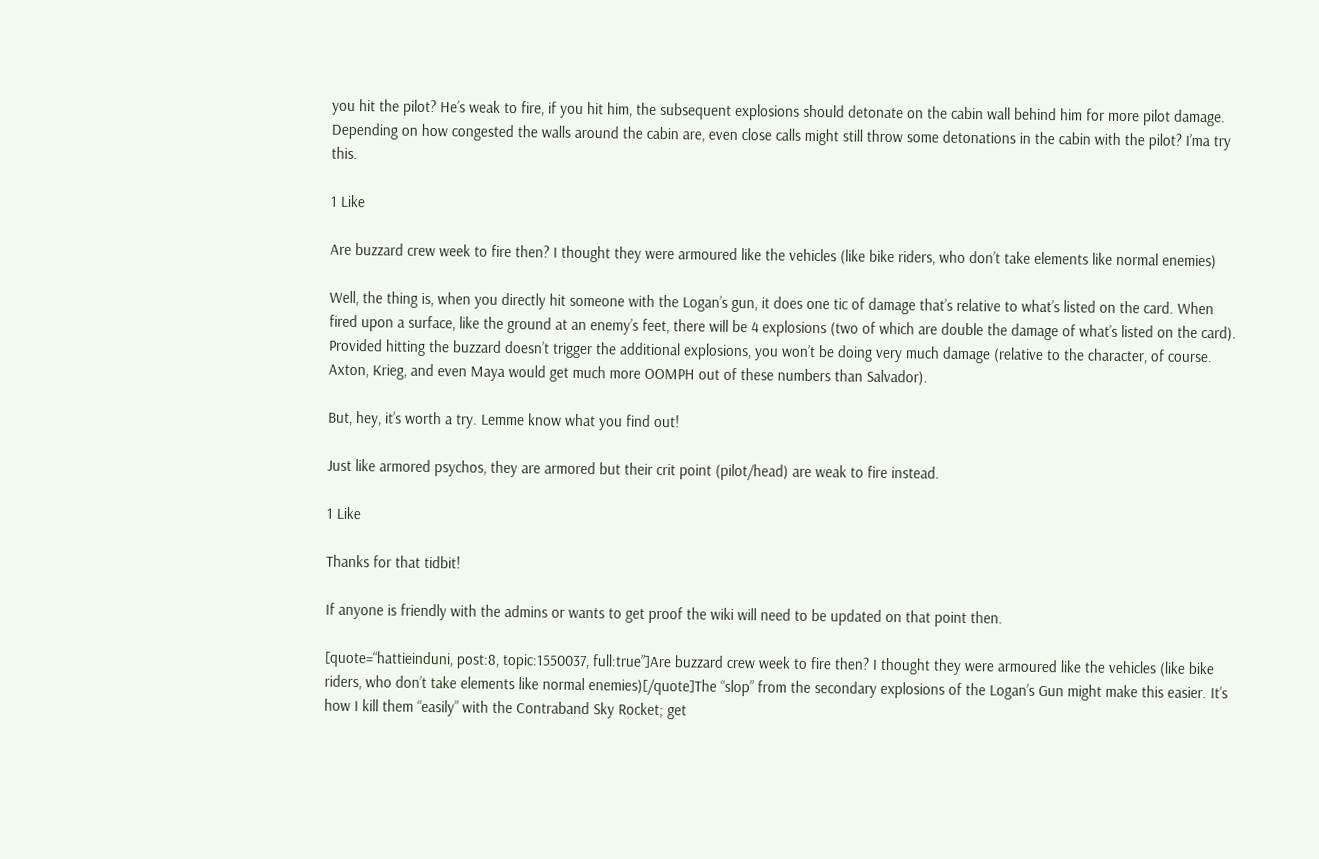you hit the pilot? He’s weak to fire, if you hit him, the subsequent explosions should detonate on the cabin wall behind him for more pilot damage. Depending on how congested the walls around the cabin are, even close calls might still throw some detonations in the cabin with the pilot? I’ma try this.

1 Like

Are buzzard crew week to fire then? I thought they were armoured like the vehicles (like bike riders, who don’t take elements like normal enemies)

Well, the thing is, when you directly hit someone with the Logan’s gun, it does one tic of damage that’s relative to what’s listed on the card. When fired upon a surface, like the ground at an enemy’s feet, there will be 4 explosions (two of which are double the damage of what’s listed on the card). Provided hitting the buzzard doesn’t trigger the additional explosions, you won’t be doing very much damage (relative to the character, of course. Axton, Krieg, and even Maya would get much more OOMPH out of these numbers than Salvador).

But, hey, it’s worth a try. Lemme know what you find out!

Just like armored psychos, they are armored but their crit point (pilot/head) are weak to fire instead.

1 Like

Thanks for that tidbit!

If anyone is friendly with the admins or wants to get proof the wiki will need to be updated on that point then.

[quote=“hattieinduni, post:8, topic:1550037, full:true”]Are buzzard crew week to fire then? I thought they were armoured like the vehicles (like bike riders, who don’t take elements like normal enemies)[/quote]The “slop” from the secondary explosions of the Logan’s Gun might make this easier. It’s how I kill them “easily” with the Contraband Sky Rocket; get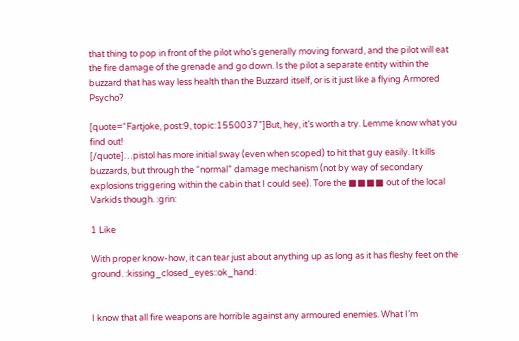that thing to pop in front of the pilot who’s generally moving forward, and the pilot will eat the fire damage of the grenade and go down. Is the pilot a separate entity within the buzzard that has way less health than the Buzzard itself, or is it just like a flying Armored Psycho?

[quote=“Fartjoke, post:9, topic:1550037”]But, hey, it’s worth a try. Lemme know what you find out!
[/quote]…pistol has more initial sway (even when scoped) to hit that guy easily. It kills buzzards, but through the “normal” damage mechanism (not by way of secondary explosions triggering within the cabin that I could see). Tore the ■■■■ out of the local Varkids though. :grin:

1 Like

With proper know-how, it can tear just about anything up as long as it has fleshy feet on the ground. :kissing_closed_eyes::ok_hand:


I know that all fire weapons are horrible against any armoured enemies. What I’m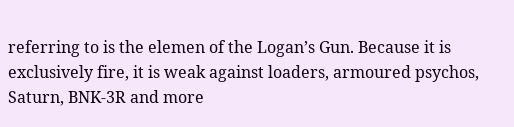referring to is the elemen of the Logan’s Gun. Because it is exclusively fire, it is weak against loaders, armoured psychos, Saturn, BNK-3R and more